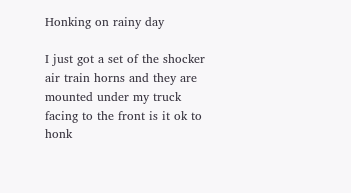Honking on rainy day

I just got a set of the shocker air train horns and they are mounted under my truck facing to the front is it ok to honk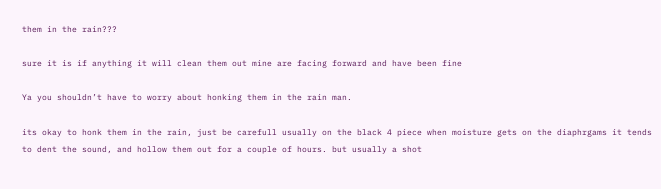them in the rain???

sure it is if anything it will clean them out mine are facing forward and have been fine

Ya you shouldn’t have to worry about honking them in the rain man.

its okay to honk them in the rain, just be carefull usually on the black 4 piece when moisture gets on the diaphrgams it tends to dent the sound, and hollow them out for a couple of hours. but usually a shot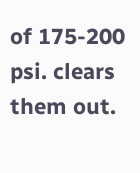of 175-200 psi. clears them out.